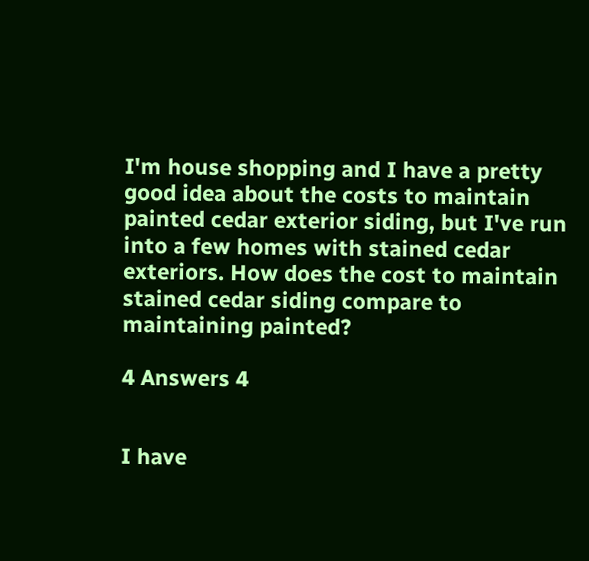I'm house shopping and I have a pretty good idea about the costs to maintain painted cedar exterior siding, but I've run into a few homes with stained cedar exteriors. How does the cost to maintain stained cedar siding compare to maintaining painted?

4 Answers 4


I have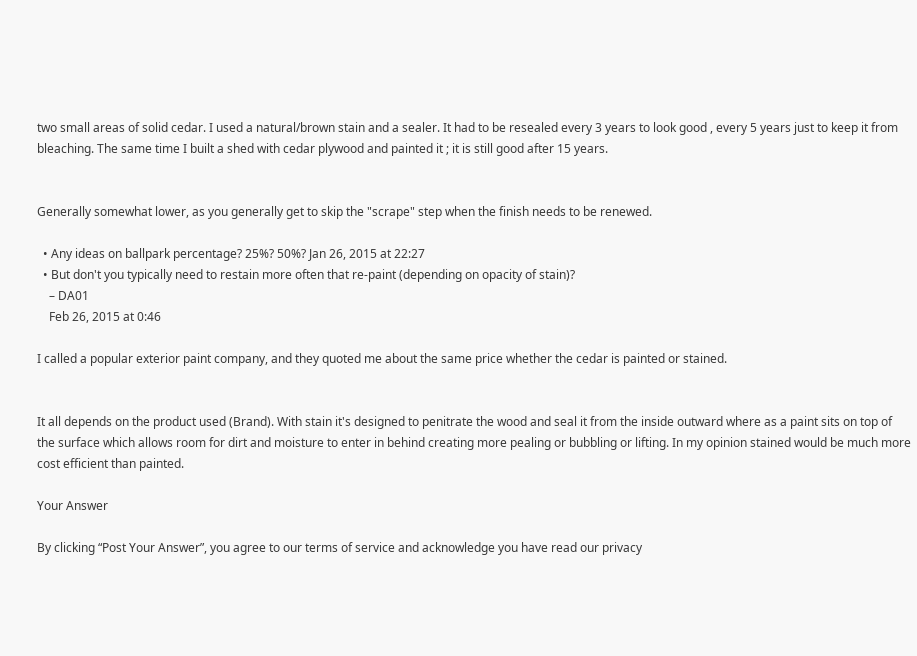two small areas of solid cedar. I used a natural/brown stain and a sealer. It had to be resealed every 3 years to look good , every 5 years just to keep it from bleaching. The same time I built a shed with cedar plywood and painted it ; it is still good after 15 years.


Generally somewhat lower, as you generally get to skip the "scrape" step when the finish needs to be renewed.

  • Any ideas on ballpark percentage? 25%? 50%? Jan 26, 2015 at 22:27
  • But don't you typically need to restain more often that re-paint (depending on opacity of stain)?
    – DA01
    Feb 26, 2015 at 0:46

I called a popular exterior paint company, and they quoted me about the same price whether the cedar is painted or stained.


It all depends on the product used (Brand). With stain it's designed to penitrate the wood and seal it from the inside outward where as a paint sits on top of the surface which allows room for dirt and moisture to enter in behind creating more pealing or bubbling or lifting. In my opinion stained would be much more cost efficient than painted.

Your Answer

By clicking “Post Your Answer”, you agree to our terms of service and acknowledge you have read our privacy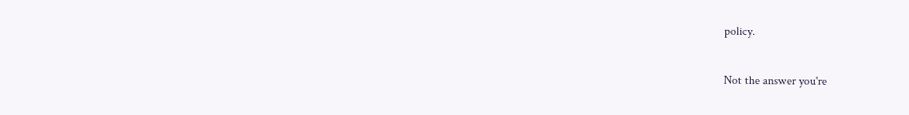policy.

Not the answer you're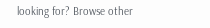looking for? Browse other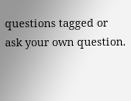questions tagged or ask your own question.